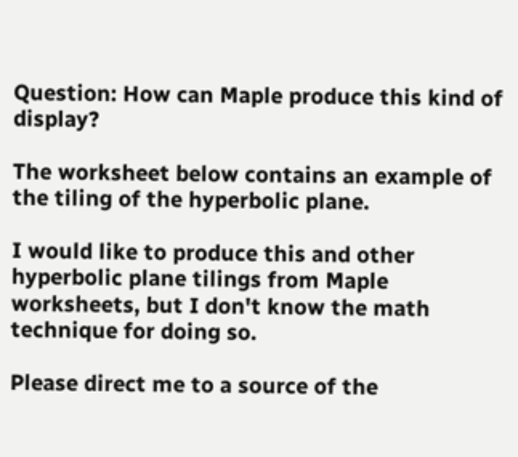Question: How can Maple produce this kind of display?

The worksheet below contains an example of the tiling of the hyperbolic plane.

I would like to produce this and other hyperbolic plane tilings from Maple worksheets, but I don't know the math technique for doing so.

Please direct me to a source of the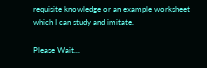requisite knowledge or an example worksheet which I can study and imitate.

Please Wait...